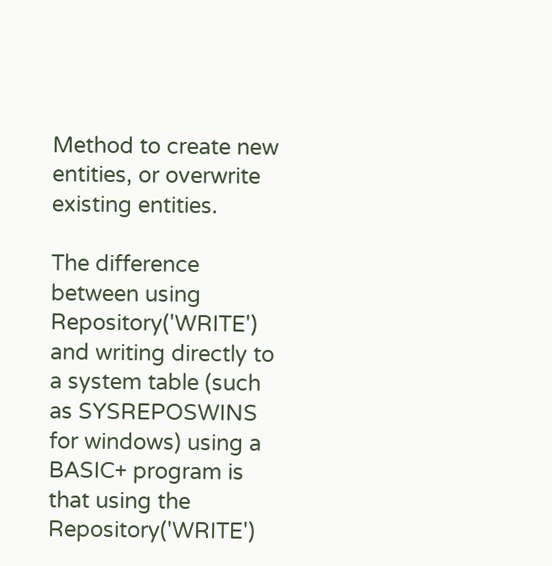Method to create new entities, or overwrite existing entities.

The difference between using Repository('WRITE') and writing directly to a system table (such as SYSREPOSWINS for windows) using a BASIC+ program is that using the Repository('WRITE')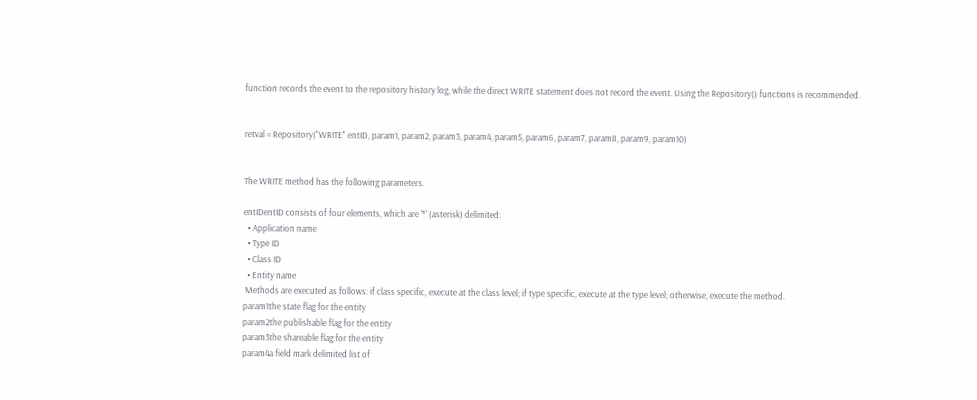function records the event to the repository history log, while the direct WRITE statement does not record the event. Using the Repository() functions is recommended.


retval = Repository("WRITE" entID, param1, param2, param3, param4, param5, param6, param7, param8, param9, param10)


The WRITE method has the following parameters.

entIDentID consists of four elements, which are '*' (asterisk) delimited:
  • Application name
  • Type ID
  • Class ID
  • Entity name
 Methods are executed as follows: if class specific, execute at the class level; if type specific, execute at the type level; otherwise, execute the method.
param1the state flag for the entity
param2the publishable flag for the entity
param3the shareable flag for the entity
param4a field mark delimited list of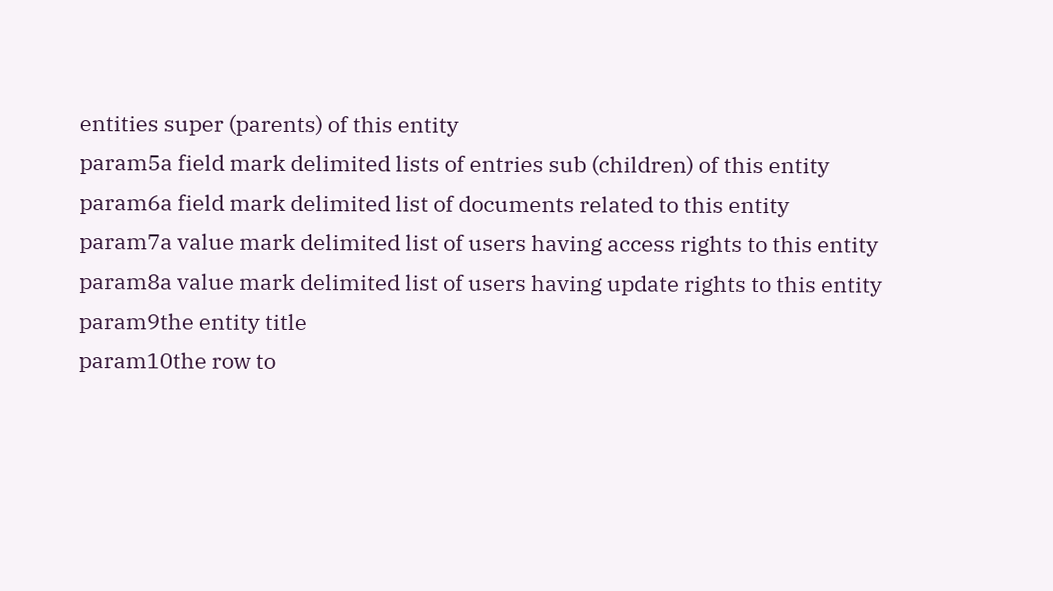entities super (parents) of this entity
param5a field mark delimited lists of entries sub (children) of this entity
param6a field mark delimited list of documents related to this entity
param7a value mark delimited list of users having access rights to this entity
param8a value mark delimited list of users having update rights to this entity
param9the entity title
param10the row to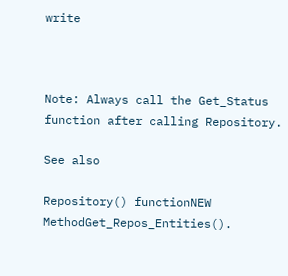write



Note: Always call the Get_Status function after calling Repository.

See also

Repository() functionNEW MethodGet_Repos_Entities().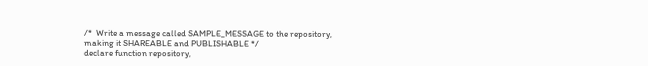/*  Write a message called SAMPLE_MESSAGE to the repository, making it SHAREABLE and PUBLISHABLE */
declare function repository,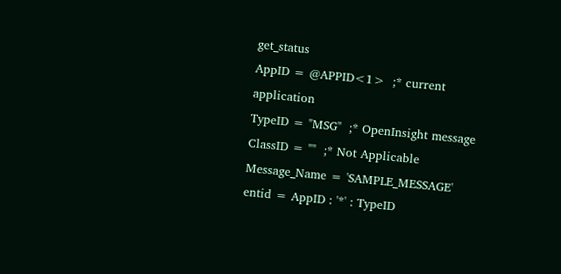get_status
AppID = @APPID<1>  ;* current application
TypeID = "MSG"  ;* OpenInsight message
ClassID = ""  ;* Not Applicable
Message_Name = 'SAMPLE_MESSAGE'
entid = AppID : '*' : TypeID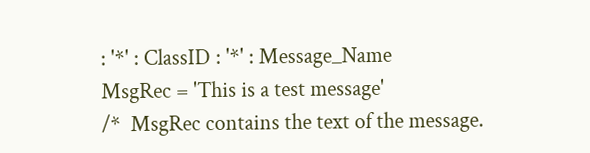: '*' : ClassID : '*' : Message_Name
MsgRec = 'This is a test message'
/*  MsgRec contains the text of the message.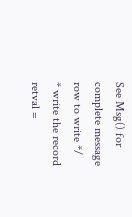See Msg() for complete message row to write */
* write the record
retval =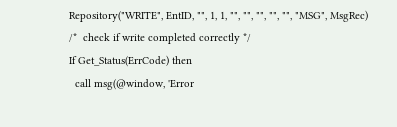Repository("WRITE", EntID, "", 1, 1, "", "", "", "", "", "MSG", MsgRec)
/*  check if write completed correctly */
If Get_Status(ErrCode) then
  call msg(@window, 'Error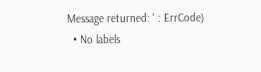Message returned: ' : ErrCode)
  • No labels